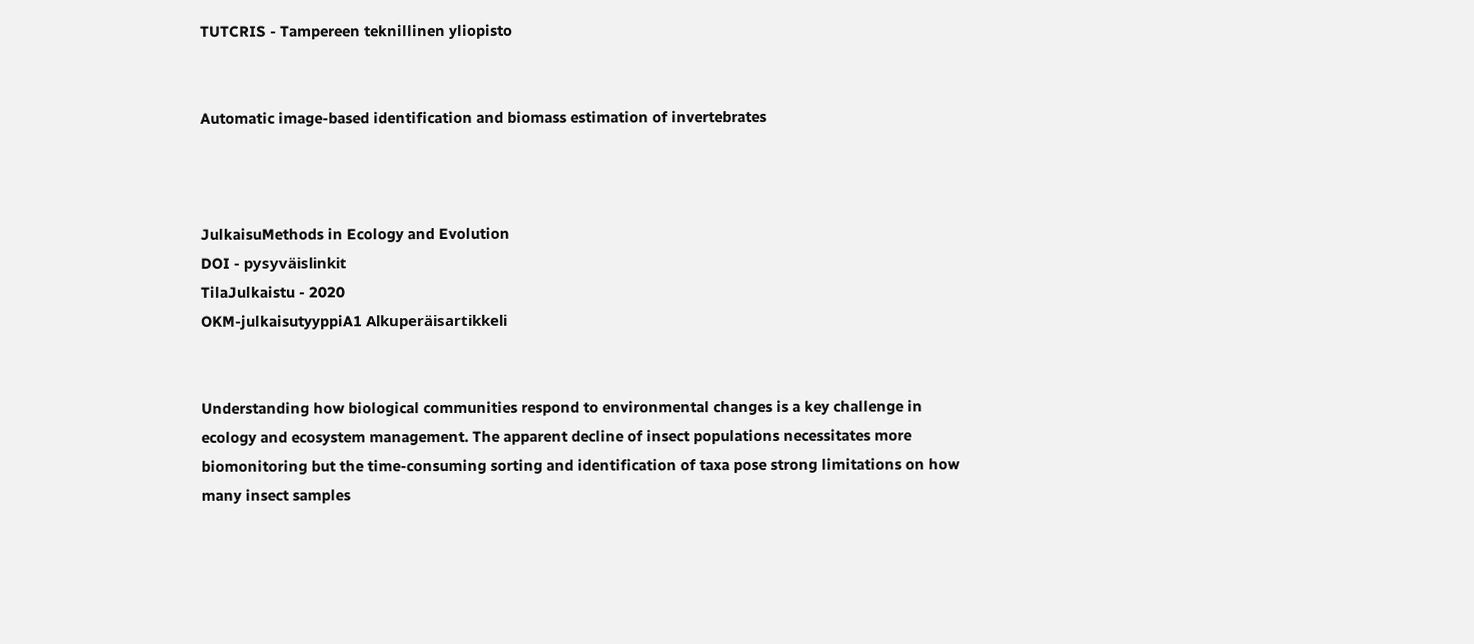TUTCRIS - Tampereen teknillinen yliopisto


Automatic image-based identification and biomass estimation of invertebrates



JulkaisuMethods in Ecology and Evolution
DOI - pysyväislinkit
TilaJulkaistu - 2020
OKM-julkaisutyyppiA1 Alkuperäisartikkeli


Understanding how biological communities respond to environmental changes is a key challenge in ecology and ecosystem management. The apparent decline of insect populations necessitates more biomonitoring but the time-consuming sorting and identification of taxa pose strong limitations on how many insect samples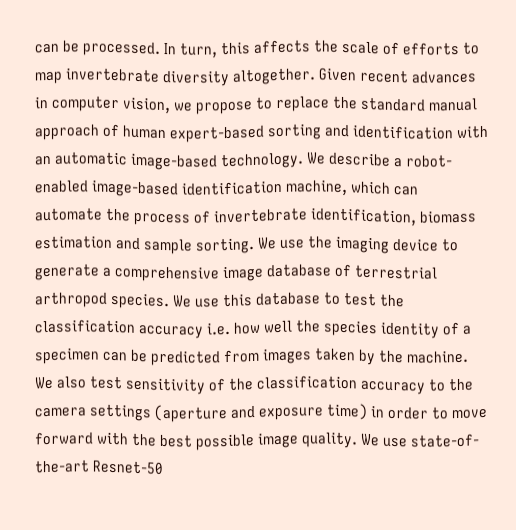can be processed. In turn, this affects the scale of efforts to map invertebrate diversity altogether. Given recent advances in computer vision, we propose to replace the standard manual approach of human expert-based sorting and identification with an automatic image-based technology. We describe a robot-enabled image-based identification machine, which can automate the process of invertebrate identification, biomass estimation and sample sorting. We use the imaging device to generate a comprehensive image database of terrestrial arthropod species. We use this database to test the classification accuracy i.e. how well the species identity of a specimen can be predicted from images taken by the machine. We also test sensitivity of the classification accuracy to the camera settings (aperture and exposure time) in order to move forward with the best possible image quality. We use state-of-the-art Resnet-50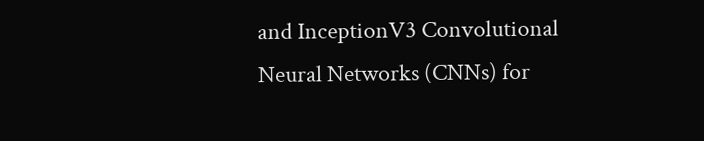and InceptionV3 Convolutional Neural Networks (CNNs) for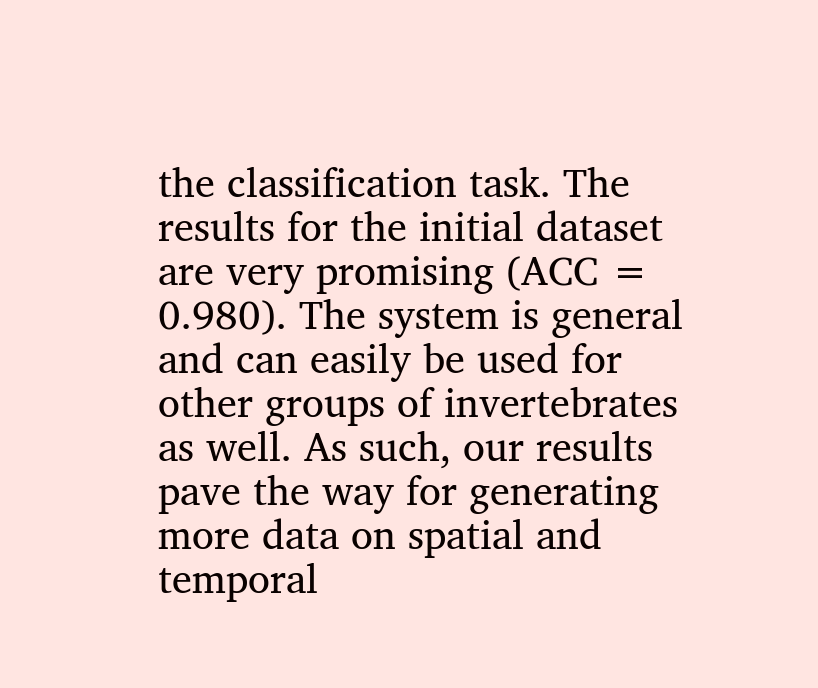the classification task. The results for the initial dataset are very promising (ACC = 0.980). The system is general and can easily be used for other groups of invertebrates as well. As such, our results pave the way for generating more data on spatial and temporal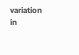variation in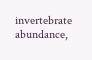invertebrate abundance,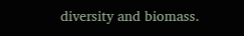diversity and biomass.